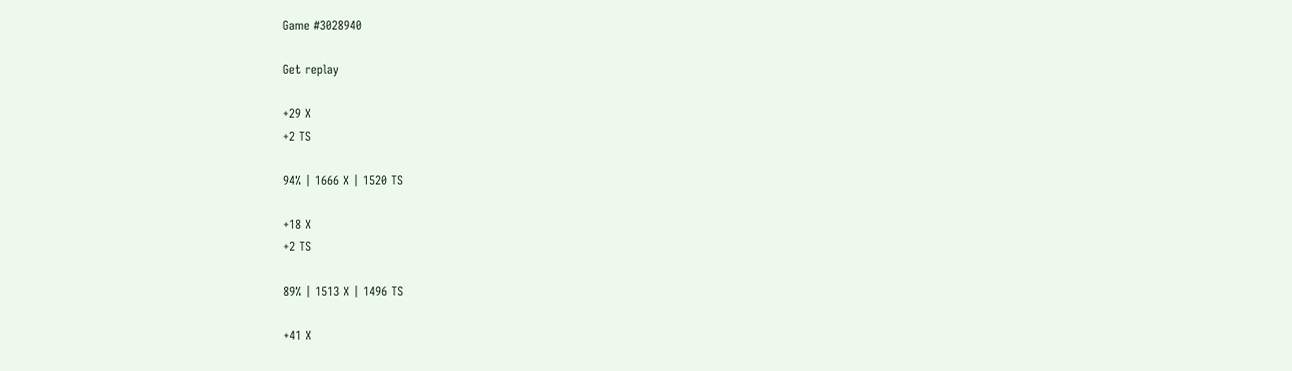Game #3028940

Get replay

+29 X
+2 TS

94% | 1666 X | 1520 TS

+18 X
+2 TS

89% | 1513 X | 1496 TS

+41 X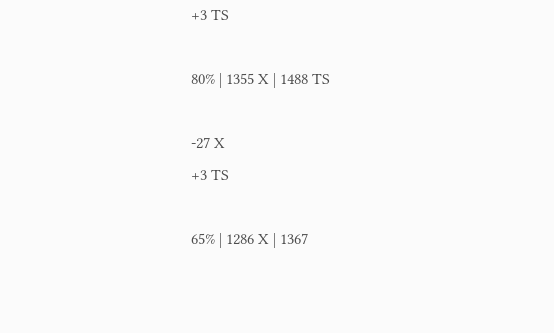+3 TS

80% | 1355 X | 1488 TS

-27 X
+3 TS

65% | 1286 X | 1367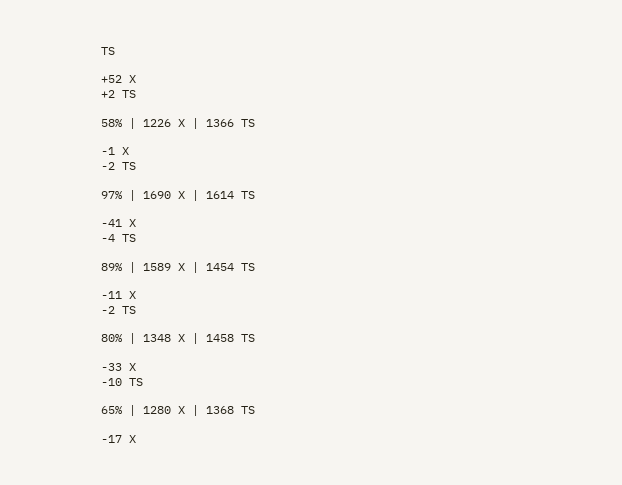TS

+52 X
+2 TS

58% | 1226 X | 1366 TS

-1 X
-2 TS

97% | 1690 X | 1614 TS

-41 X
-4 TS

89% | 1589 X | 1454 TS

-11 X
-2 TS

80% | 1348 X | 1458 TS

-33 X
-10 TS

65% | 1280 X | 1368 TS

-17 X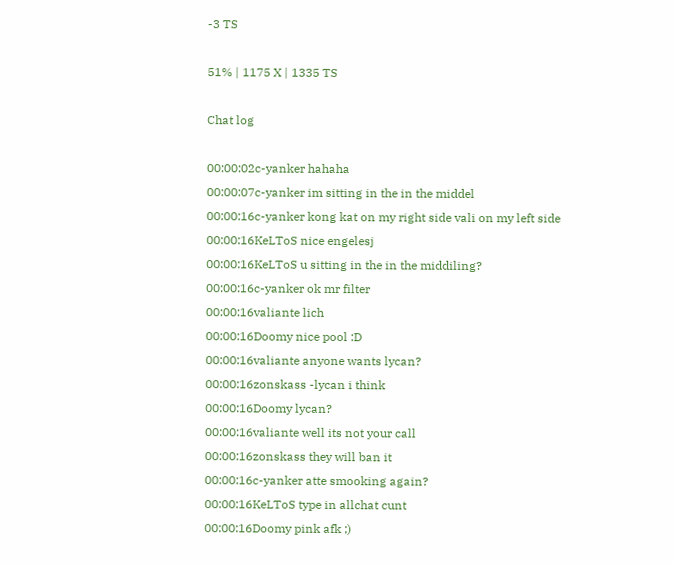-3 TS

51% | 1175 X | 1335 TS

Chat log

00:00:02c-yanker hahaha
00:00:07c-yanker im sitting in the in the middel
00:00:16c-yanker kong kat on my right side vali on my left side
00:00:16KeLToS nice engelesj
00:00:16KeLToS u sitting in the in the middiling?
00:00:16c-yanker ok mr filter
00:00:16valiante lich
00:00:16Doomy nice pool :D
00:00:16valiante anyone wants lycan?
00:00:16zonskass -lycan i think
00:00:16Doomy lycan?
00:00:16valiante well its not your call
00:00:16zonskass they will ban it
00:00:16c-yanker atte smooking again?
00:00:16KeLToS type in allchat cunt
00:00:16Doomy pink afk ;)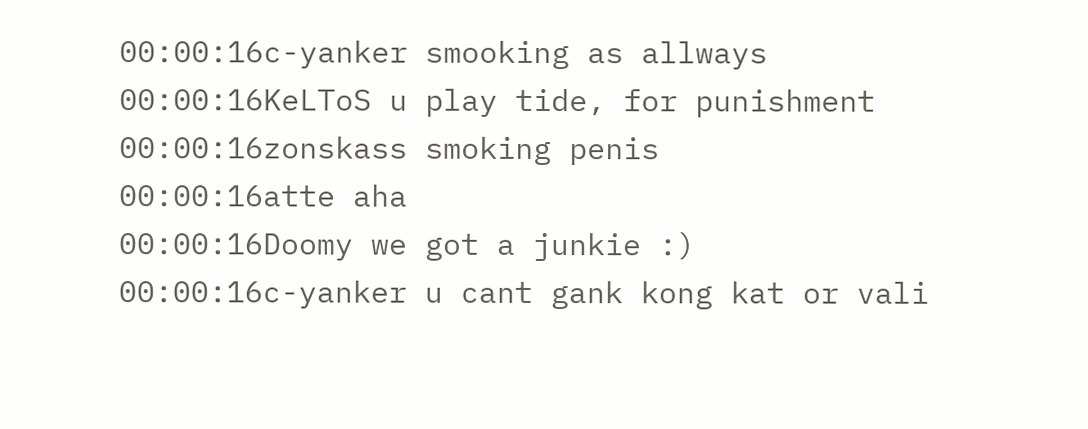00:00:16c-yanker smooking as allways
00:00:16KeLToS u play tide, for punishment
00:00:16zonskass smoking penis
00:00:16atte aha
00:00:16Doomy we got a junkie :)
00:00:16c-yanker u cant gank kong kat or vali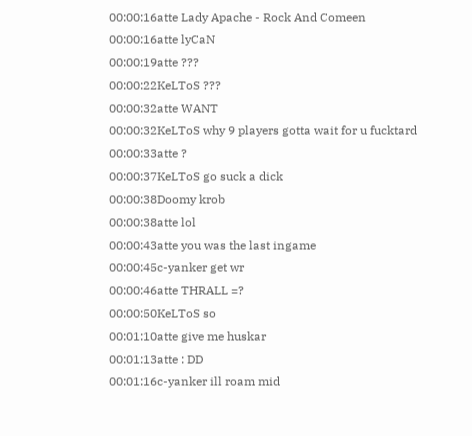00:00:16atte Lady Apache - Rock And Comeen
00:00:16atte lyCaN
00:00:19atte ???
00:00:22KeLToS ???
00:00:32atte WANT
00:00:32KeLToS why 9 players gotta wait for u fucktard
00:00:33atte ?
00:00:37KeLToS go suck a dick
00:00:38Doomy krob
00:00:38atte lol
00:00:43atte you was the last ingame
00:00:45c-yanker get wr
00:00:46atte THRALL =?
00:00:50KeLToS so
00:01:10atte give me huskar
00:01:13atte : DD
00:01:16c-yanker ill roam mid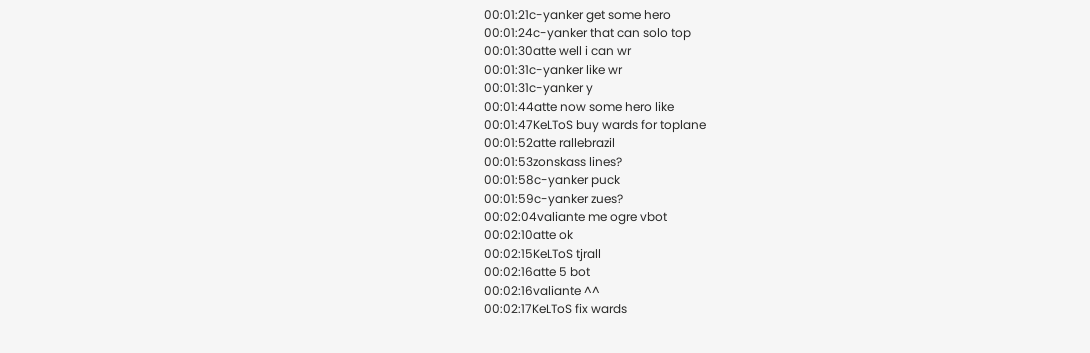00:01:21c-yanker get some hero
00:01:24c-yanker that can solo top
00:01:30atte well i can wr
00:01:31c-yanker like wr
00:01:31c-yanker y
00:01:44atte now some hero like
00:01:47KeLToS buy wards for toplane
00:01:52atte rallebrazil
00:01:53zonskass lines?
00:01:58c-yanker puck
00:01:59c-yanker zues?
00:02:04valiante me ogre vbot
00:02:10atte ok
00:02:15KeLToS tjrall
00:02:16atte 5 bot
00:02:16valiante ^^
00:02:17KeLToS fix wards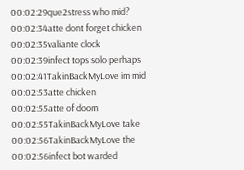00:02:29que2stress who mid?
00:02:34atte dont forget chicken
00:02:35valiante clock
00:02:39infect tops solo perhaps
00:02:41TakinBackMyLove im mid
00:02:53atte chicken
00:02:55atte of doom
00:02:55TakinBackMyLove take
00:02:56TakinBackMyLove the
00:02:56infect bot warded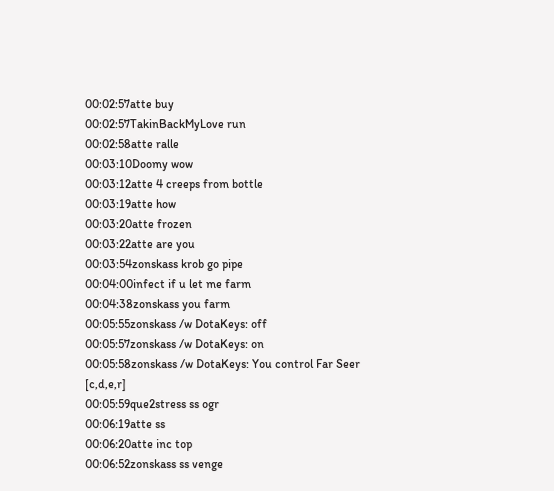00:02:57atte buy
00:02:57TakinBackMyLove run
00:02:58atte ralle
00:03:10Doomy wow
00:03:12atte 4 creeps from bottle
00:03:19atte how
00:03:20atte frozen
00:03:22atte are you
00:03:54zonskass krob go pipe
00:04:00infect if u let me farm
00:04:38zonskass you farm
00:05:55zonskass /w DotaKeys: off
00:05:57zonskass /w DotaKeys: on
00:05:58zonskass /w DotaKeys: You control Far Seer [c,d,e,r]
00:05:59que2stress ss ogr
00:06:19atte ss
00:06:20atte inc top
00:06:52zonskass ss venge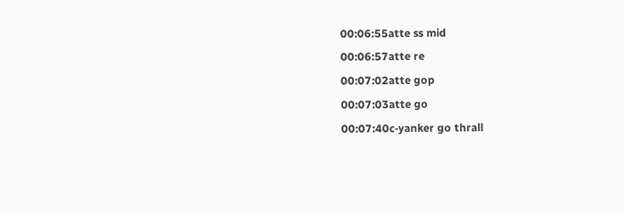00:06:55atte ss mid
00:06:57atte re
00:07:02atte gop
00:07:03atte go
00:07:40c-yanker go thrall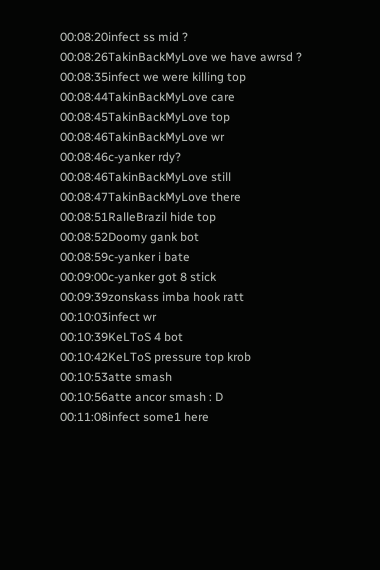00:08:20infect ss mid ?
00:08:26TakinBackMyLove we have awrsd ?
00:08:35infect we were killing top
00:08:44TakinBackMyLove care
00:08:45TakinBackMyLove top
00:08:46TakinBackMyLove wr
00:08:46c-yanker rdy?
00:08:46TakinBackMyLove still
00:08:47TakinBackMyLove there
00:08:51RalleBrazil hide top
00:08:52Doomy gank bot
00:08:59c-yanker i bate
00:09:00c-yanker got 8 stick
00:09:39zonskass imba hook ratt
00:10:03infect wr
00:10:39KeLToS 4 bot
00:10:42KeLToS pressure top krob
00:10:53atte smash
00:10:56atte ancor smash : D
00:11:08infect some1 here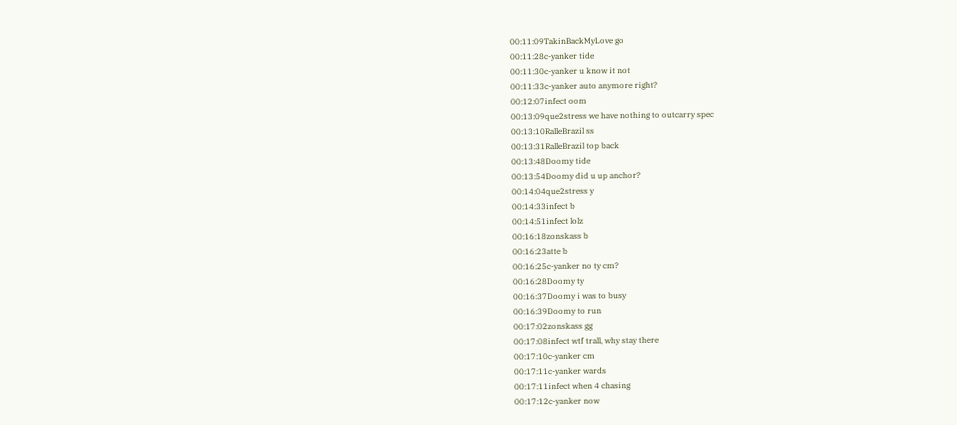00:11:09TakinBackMyLove go
00:11:28c-yanker tide
00:11:30c-yanker u know it not
00:11:33c-yanker auto anymore right?
00:12:07infect oom
00:13:09que2stress we have nothing to outcarry spec
00:13:10RalleBrazil ss
00:13:31RalleBrazil top back
00:13:48Doomy tide
00:13:54Doomy did u up anchor?
00:14:04que2stress y
00:14:33infect b
00:14:51infect lolz
00:16:18zonskass b
00:16:23atte b
00:16:25c-yanker no ty cm?
00:16:28Doomy ty
00:16:37Doomy i was to busy
00:16:39Doomy to run
00:17:02zonskass gg
00:17:08infect wtf trall, why stay there
00:17:10c-yanker cm
00:17:11c-yanker wards
00:17:11infect when 4 chasing
00:17:12c-yanker now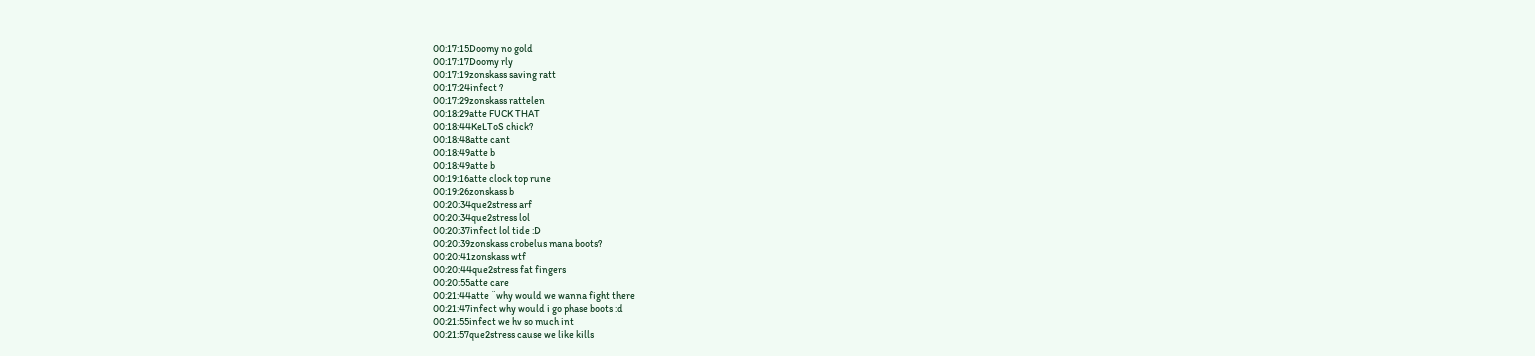00:17:15Doomy no gold
00:17:17Doomy rly
00:17:19zonskass saving ratt
00:17:24infect ?
00:17:29zonskass rattelen
00:18:29atte FUCK THAT
00:18:44KeLToS chick?
00:18:48atte cant
00:18:49atte b
00:18:49atte b
00:19:16atte clock top rune
00:19:26zonskass b
00:20:34que2stress arf
00:20:34que2stress lol
00:20:37infect lol tide :D
00:20:39zonskass crobelus mana boots?
00:20:41zonskass wtf
00:20:44que2stress fat fingers
00:20:55atte care
00:21:44atte ¨why would we wanna fight there
00:21:47infect why would i go phase boots :d
00:21:55infect we hv so much int
00:21:57que2stress cause we like kills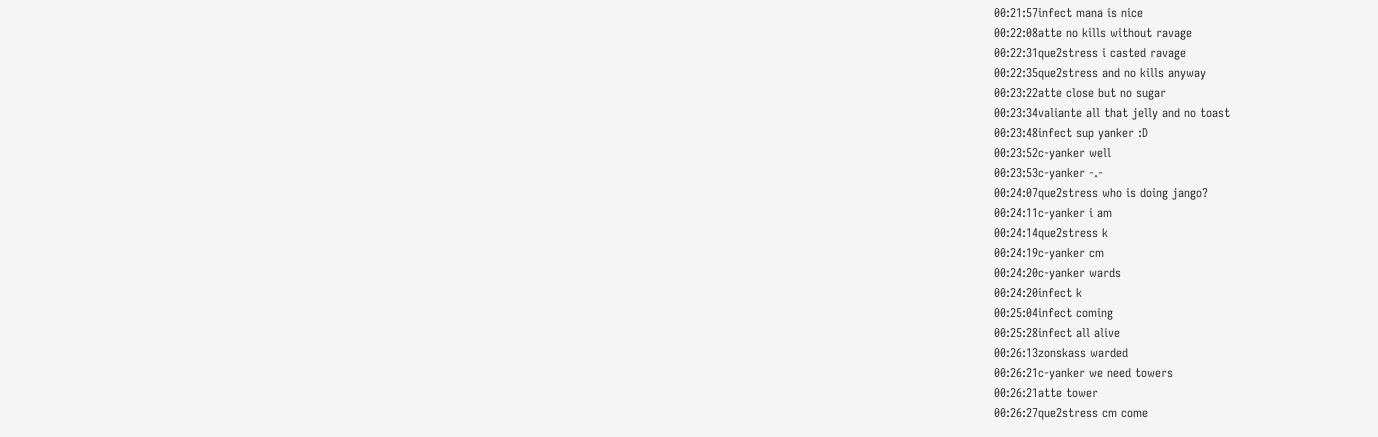00:21:57infect mana is nice
00:22:08atte no kills without ravage
00:22:31que2stress i casted ravage
00:22:35que2stress and no kills anyway
00:23:22atte close but no sugar
00:23:34valiante all that jelly and no toast
00:23:48infect sup yanker :D
00:23:52c-yanker well
00:23:53c-yanker -.-
00:24:07que2stress who is doing jango?
00:24:11c-yanker i am
00:24:14que2stress k
00:24:19c-yanker cm
00:24:20c-yanker wards
00:24:20infect k
00:25:04infect coming
00:25:28infect all alive
00:26:13zonskass warded
00:26:21c-yanker we need towers
00:26:21atte tower
00:26:27que2stress cm come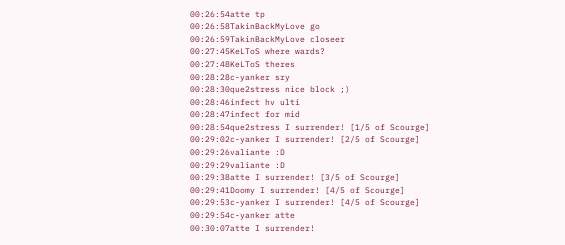00:26:54atte tp
00:26:58TakinBackMyLove go
00:26:59TakinBackMyLove closeer
00:27:45KeLToS where wards?
00:27:48KeLToS theres
00:28:28c-yanker sry
00:28:30que2stress nice block ;)
00:28:46infect hv ulti
00:28:47infect for mid
00:28:54que2stress I surrender! [1/5 of Scourge]
00:29:02c-yanker I surrender! [2/5 of Scourge]
00:29:26valiante :D
00:29:29valiante :D
00:29:38atte I surrender! [3/5 of Scourge]
00:29:41Doomy I surrender! [4/5 of Scourge]
00:29:53c-yanker I surrender! [4/5 of Scourge]
00:29:54c-yanker atte
00:30:07atte I surrender!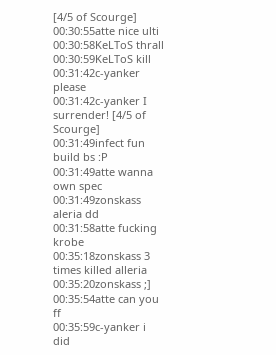[4/5 of Scourge]
00:30:55atte nice ulti
00:30:58KeLToS thrall
00:30:59KeLToS kill
00:31:42c-yanker please
00:31:42c-yanker I surrender! [4/5 of Scourge]
00:31:49infect fun build bs :P
00:31:49atte wanna own spec
00:31:49zonskass aleria dd
00:31:58atte fucking krobe
00:35:18zonskass 3 times killed alleria
00:35:20zonskass ;]
00:35:54atte can you ff
00:35:59c-yanker i did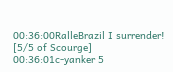00:36:00RalleBrazil I surrender! [5/5 of Scourge]
00:36:01c-yanker 5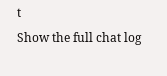t
Show the full chat log